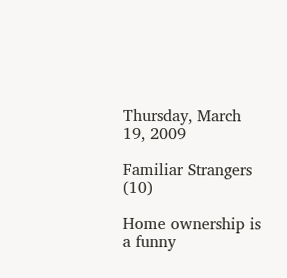Thursday, March 19, 2009

Familiar Strangers (10)

Home ownership is a funny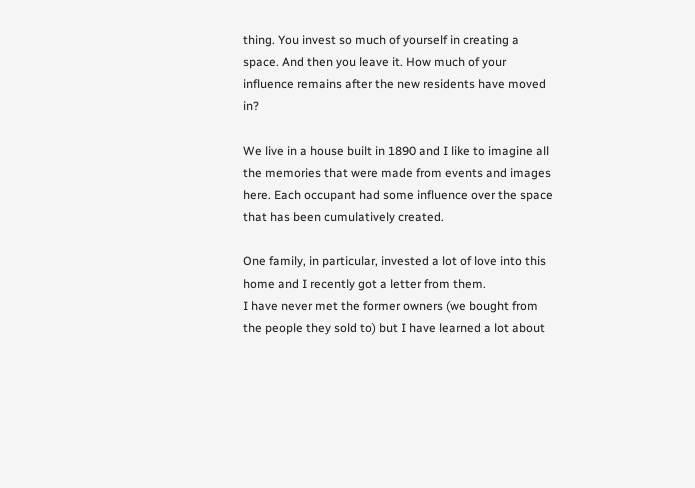thing. You invest so much of yourself in creating a space. And then you leave it. How much of your influence remains after the new residents have moved in?

We live in a house built in 1890 and I like to imagine all the memories that were made from events and images here. Each occupant had some influence over the space that has been cumulatively created.

One family, in particular, invested a lot of love into this home and I recently got a letter from them.
I have never met the former owners (we bought from the people they sold to) but I have learned a lot about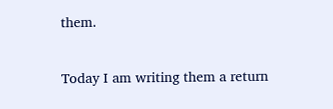them.

Today I am writing them a return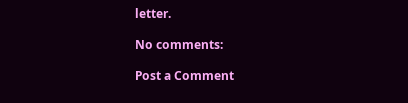letter.

No comments:

Post a Comment